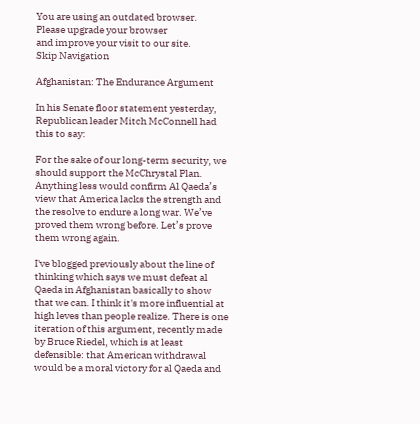You are using an outdated browser.
Please upgrade your browser
and improve your visit to our site.
Skip Navigation

Afghanistan: The Endurance Argument

In his Senate floor statement yesterday, Republican leader Mitch McConnell had this to say:

For the sake of our long-term security, we should support the McChrystal Plan. Anything less would confirm Al Qaeda’s view that America lacks the strength and the resolve to endure a long war. We’ve proved them wrong before. Let’s prove them wrong again.

I've blogged previously about the line of thinking which says we must defeat al Qaeda in Afghanistan basically to show that we can. I think it's more influential at high leves than people realize. There is one iteration of this argument, recently made by Bruce Riedel, which is at least defensible: that American withdrawal would be a moral victory for al Qaeda and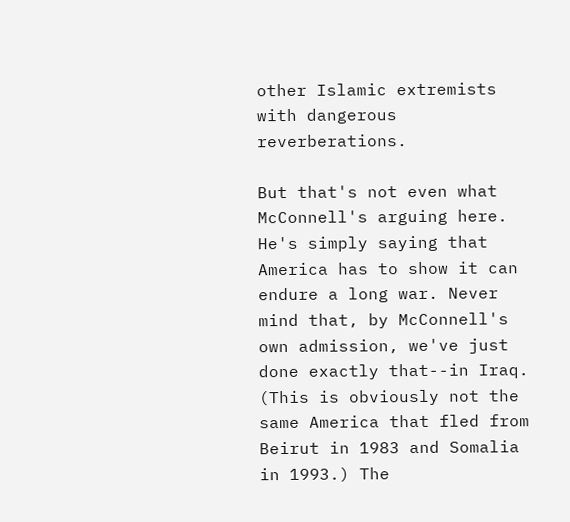other Islamic extremists with dangerous reverberations.

But that's not even what McConnell's arguing here. He's simply saying that America has to show it can endure a long war. Never mind that, by McConnell's own admission, we've just done exactly that--in Iraq. (This is obviously not the same America that fled from Beirut in 1983 and Somalia in 1993.) The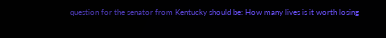question for the senator from Kentucky should be: How many lives is it worth losing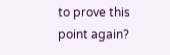to prove this point again?